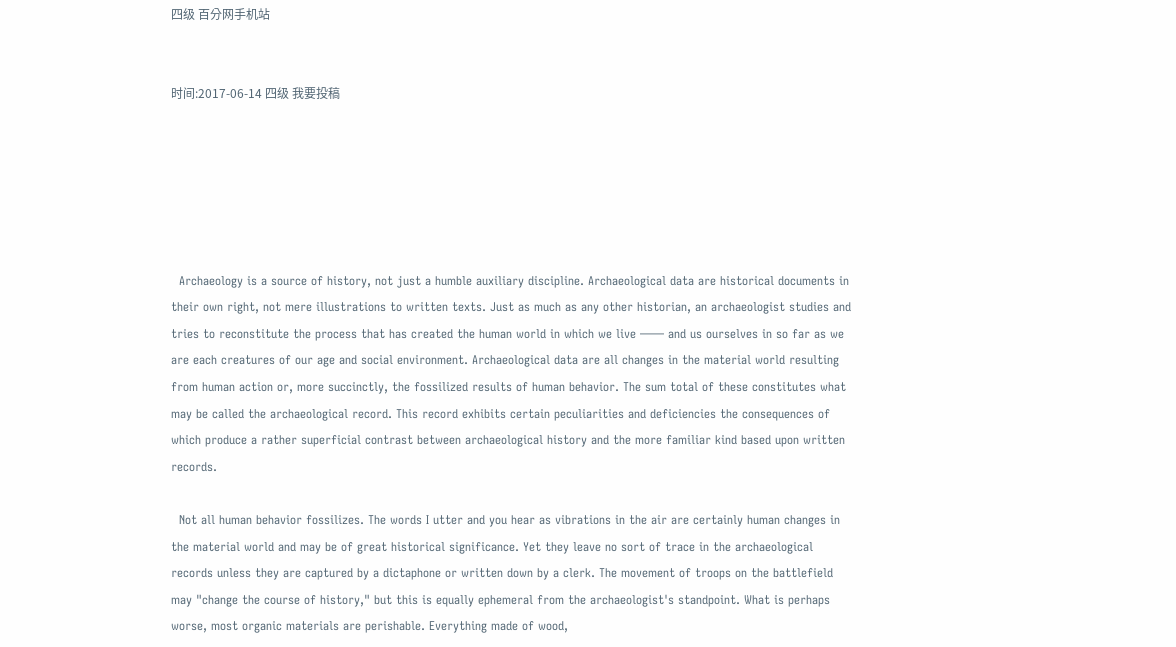四级 百分网手机站


时间:2017-06-14 四级 我要投稿






  Archaeology is a source of history, not just a humble auxiliary discipline. Archaeological data are historical documents in their own right, not mere illustrations to written texts. Just as much as any other historian, an archaeologist studies and tries to reconstitute the process that has created the human world in which we live —— and us ourselves in so far as we are each creatures of our age and social environment. Archaeological data are all changes in the material world resulting from human action or, more succinctly, the fossilized results of human behavior. The sum total of these constitutes what may be called the archaeological record. This record exhibits certain peculiarities and deficiencies the consequences of which produce a rather superficial contrast between archaeological history and the more familiar kind based upon written records.

  Not all human behavior fossilizes. The words I utter and you hear as vibrations in the air are certainly human changes in the material world and may be of great historical significance. Yet they leave no sort of trace in the archaeological records unless they are captured by a dictaphone or written down by a clerk. The movement of troops on the battlefield may "change the course of history," but this is equally ephemeral from the archaeologist's standpoint. What is perhaps worse, most organic materials are perishable. Everything made of wood,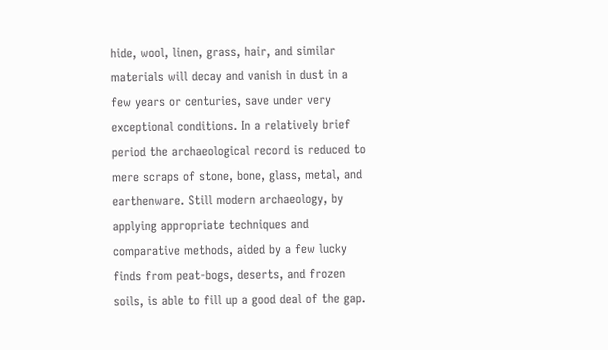hide, wool, linen, grass, hair, and similar materials will decay and vanish in dust in a few years or centuries, save under very exceptional conditions. In a relatively brief period the archaeological record is reduced to mere scraps of stone, bone, glass, metal, and earthenware. Still modern archaeology, by applying appropriate techniques and comparative methods, aided by a few lucky finds from peat-bogs, deserts, and frozen soils, is able to fill up a good deal of the gap.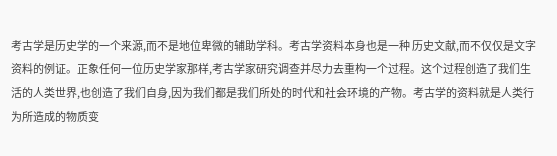考古学是历史学的一个来源,而不是地位卑微的辅助学科。考古学资料本身也是一种 历史文献,而不仅仅是文字资料的例证。正象任何一位历史学家那样,考古学家研究调查并尽力去重构一个过程。这个过程创造了我们生活的人类世界,也创造了我们自身,因为我们都是我们所处的时代和社会环境的产物。考古学的资料就是人类行为所造成的物质变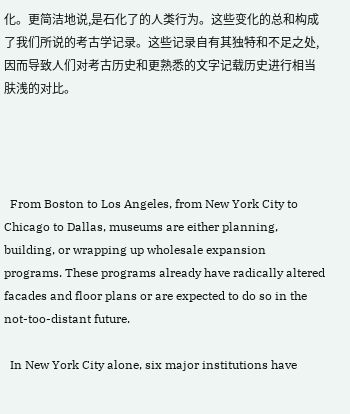化。更简洁地说,是石化了的人类行为。这些变化的总和构成了我们所说的考古学记录。这些记录自有其独特和不足之处,因而导致人们对考古历史和更熟悉的文字记载历史进行相当肤浅的对比。




  From Boston to Los Angeles, from New York City to Chicago to Dallas, museums are either planning, building, or wrapping up wholesale expansion programs. These programs already have radically altered facades and floor plans or are expected to do so in the not-too-distant future.

  In New York City alone, six major institutions have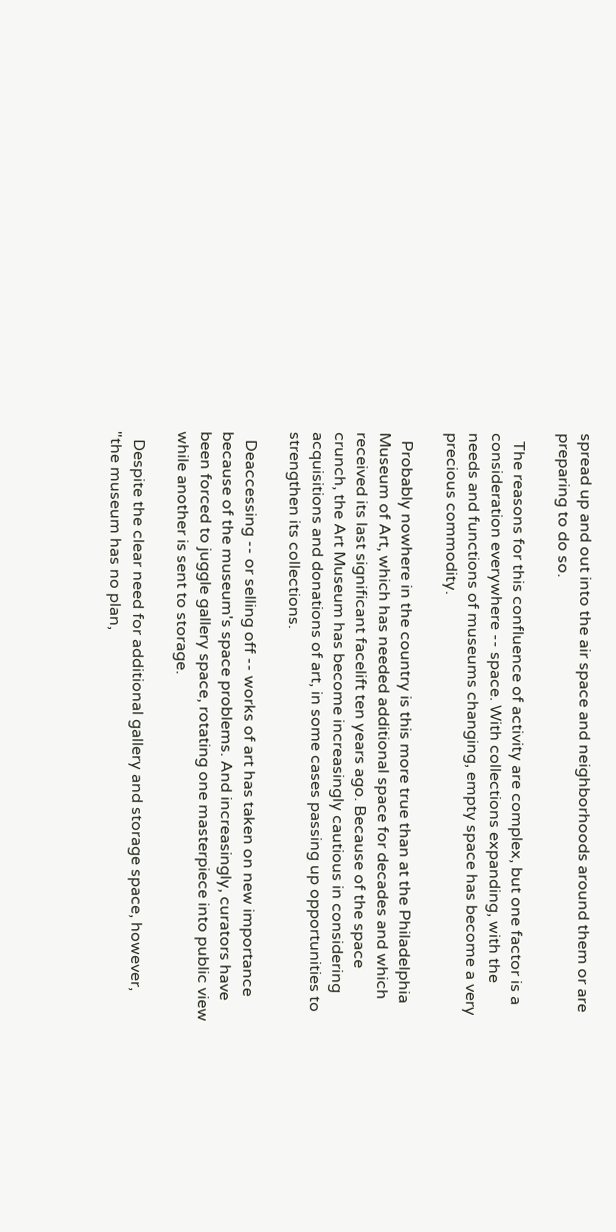spread up and out into the air space and neighborhoods around them or are preparing to do so.

  The reasons for this confluence of activity are complex, but one factor is a consideration everywhere -- space. With collections expanding, with the needs and functions of museums changing, empty space has become a very precious commodity.

  Probably nowhere in the country is this more true than at the Philadelphia Museum of Art, which has needed additional space for decades and which received its last significant facelift ten years ago. Because of the space crunch, the Art Museum has become increasingly cautious in considering acquisitions and donations of art, in some cases passing up opportunities to strengthen its collections.

  Deaccessing -- or selling off -- works of art has taken on new importance because of the museum's space problems. And increasingly, curators have been forced to juggle gallery space, rotating one masterpiece into public view while another is sent to storage.

  Despite the clear need for additional gallery and storage space, however, "the museum has no plan,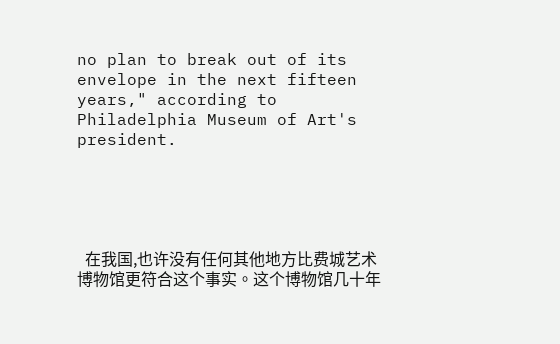no plan to break out of its envelope in the next fifteen years," according to Philadelphia Museum of Art's president.





  在我国,也许没有任何其他地方比费城艺术博物馆更符合这个事实。这个博物馆几十年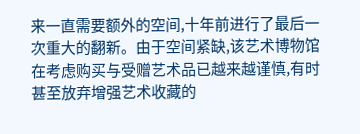来一直需要额外的空间,十年前进行了最后一次重大的翻新。由于空间紧缺,该艺术博物馆在考虑购买与受赠艺术品已越来越谨慎,有时甚至放弃增强艺术收藏的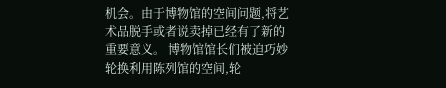机会。由于博物馆的空间问题,将艺术品脱手或者说卖掉已经有了新的重要意义。 博物馆馆长们被迫巧妙轮换利用陈列馆的空间,轮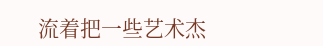流着把一些艺术杰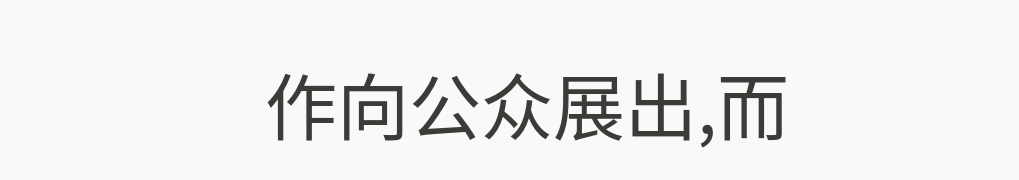作向公众展出,而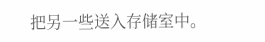把另一些送入存储室中。